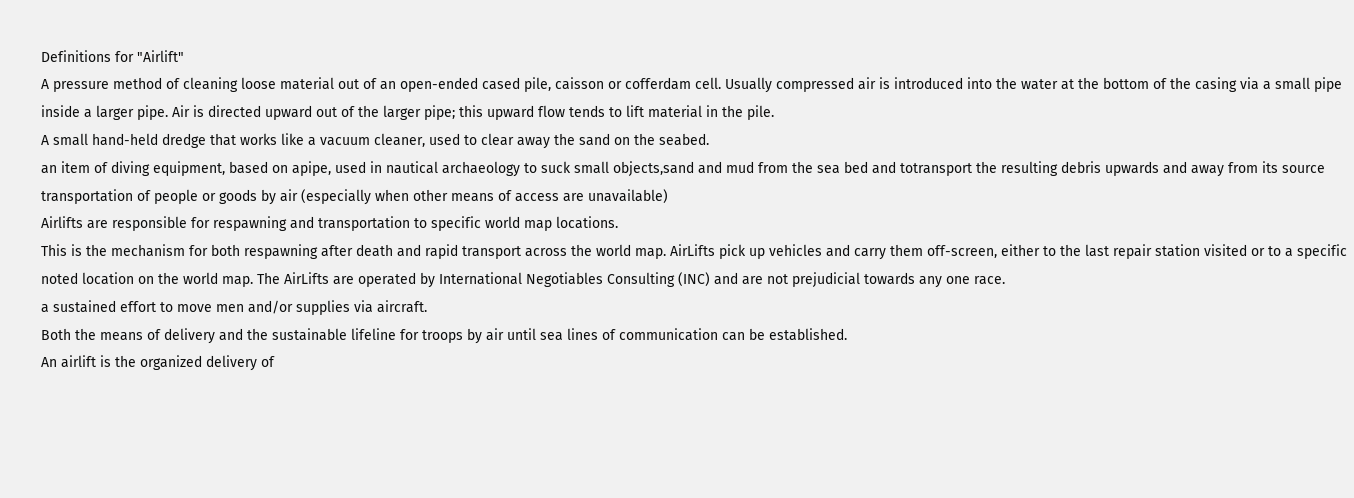Definitions for "Airlift"
A pressure method of cleaning loose material out of an open-ended cased pile, caisson or cofferdam cell. Usually compressed air is introduced into the water at the bottom of the casing via a small pipe inside a larger pipe. Air is directed upward out of the larger pipe; this upward flow tends to lift material in the pile.
A small hand-held dredge that works like a vacuum cleaner, used to clear away the sand on the seabed.
an item of diving equipment, based on apipe, used in nautical archaeology to suck small objects,sand and mud from the sea bed and totransport the resulting debris upwards and away from its source
transportation of people or goods by air (especially when other means of access are unavailable)
Airlifts are responsible for respawning and transportation to specific world map locations.
This is the mechanism for both respawning after death and rapid transport across the world map. AirLifts pick up vehicles and carry them off-screen, either to the last repair station visited or to a specific noted location on the world map. The AirLifts are operated by International Negotiables Consulting (INC) and are not prejudicial towards any one race.
a sustained effort to move men and/or supplies via aircraft.
Both the means of delivery and the sustainable lifeline for troops by air until sea lines of communication can be established.
An airlift is the organized delivery of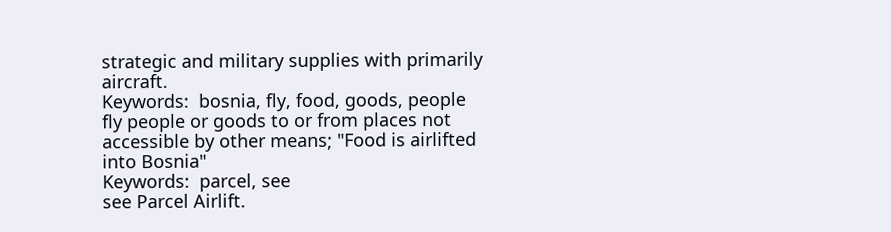strategic and military supplies with primarily aircraft.
Keywords:  bosnia, fly, food, goods, people
fly people or goods to or from places not accessible by other means; "Food is airlifted into Bosnia"
Keywords:  parcel, see
see Parcel Airlift.